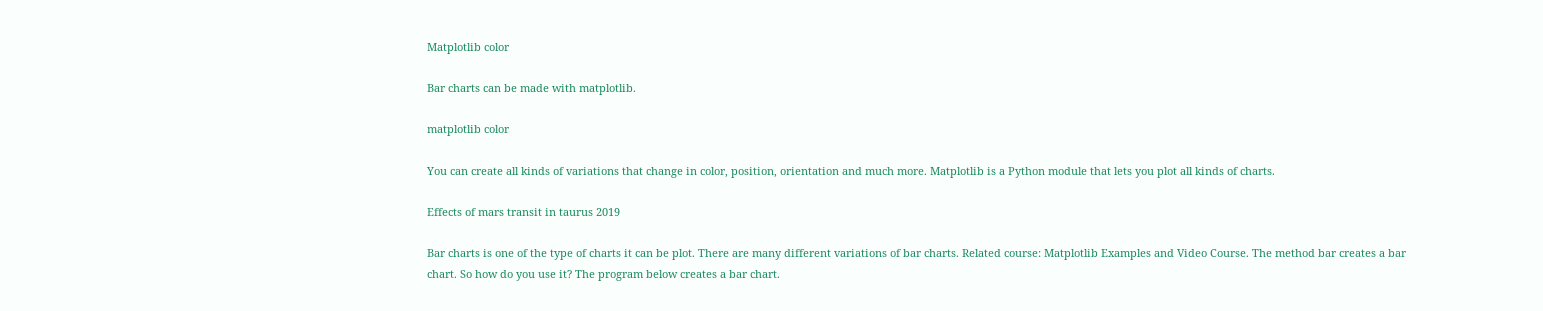Matplotlib color

Bar charts can be made with matplotlib.

matplotlib color

You can create all kinds of variations that change in color, position, orientation and much more. Matplotlib is a Python module that lets you plot all kinds of charts.

Effects of mars transit in taurus 2019

Bar charts is one of the type of charts it can be plot. There are many different variations of bar charts. Related course: Matplotlib Examples and Video Course. The method bar creates a bar chart. So how do you use it? The program below creates a bar chart.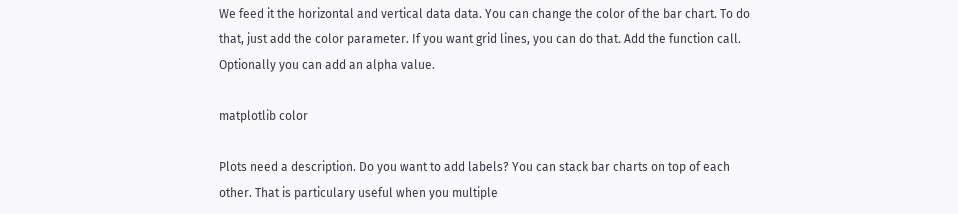We feed it the horizontal and vertical data data. You can change the color of the bar chart. To do that, just add the color parameter. If you want grid lines, you can do that. Add the function call. Optionally you can add an alpha value.

matplotlib color

Plots need a description. Do you want to add labels? You can stack bar charts on top of each other. That is particulary useful when you multiple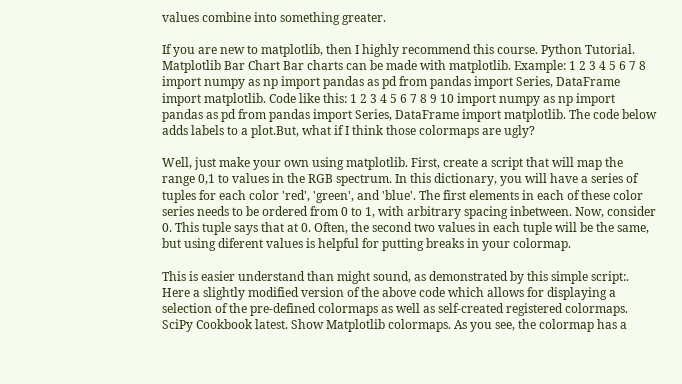values combine into something greater.

If you are new to matplotlib, then I highly recommend this course. Python Tutorial. Matplotlib Bar Chart Bar charts can be made with matplotlib. Example: 1 2 3 4 5 6 7 8 import numpy as np import pandas as pd from pandas import Series, DataFrame import matplotlib. Code like this: 1 2 3 4 5 6 7 8 9 10 import numpy as np import pandas as pd from pandas import Series, DataFrame import matplotlib. The code below adds labels to a plot.But, what if I think those colormaps are ugly?

Well, just make your own using matplotlib. First, create a script that will map the range 0,1 to values in the RGB spectrum. In this dictionary, you will have a series of tuples for each color 'red', 'green', and 'blue'. The first elements in each of these color series needs to be ordered from 0 to 1, with arbitrary spacing inbetween. Now, consider 0. This tuple says that at 0. Often, the second two values in each tuple will be the same, but using diferent values is helpful for putting breaks in your colormap.

This is easier understand than might sound, as demonstrated by this simple script:. Here a slightly modified version of the above code which allows for displaying a selection of the pre-defined colormaps as well as self-created registered colormaps. SciPy Cookbook latest. Show Matplotlib colormaps. As you see, the colormap has a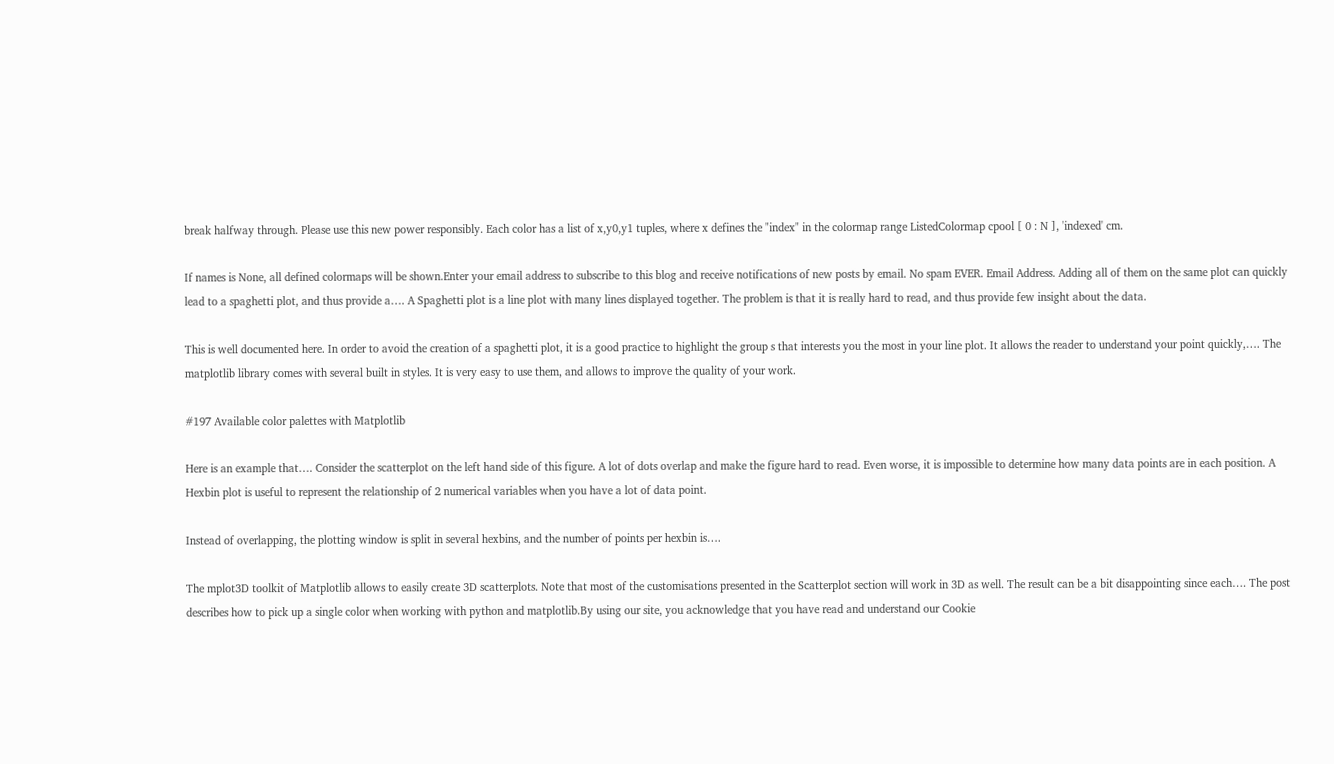break halfway through. Please use this new power responsibly. Each color has a list of x,y0,y1 tuples, where x defines the "index" in the colormap range ListedColormap cpool [ 0 : N ], 'indexed' cm.

If names is None, all defined colormaps will be shown.Enter your email address to subscribe to this blog and receive notifications of new posts by email. No spam EVER. Email Address. Adding all of them on the same plot can quickly lead to a spaghetti plot, and thus provide a…. A Spaghetti plot is a line plot with many lines displayed together. The problem is that it is really hard to read, and thus provide few insight about the data.

This is well documented here. In order to avoid the creation of a spaghetti plot, it is a good practice to highlight the group s that interests you the most in your line plot. It allows the reader to understand your point quickly,…. The matplotlib library comes with several built in styles. It is very easy to use them, and allows to improve the quality of your work.

#197 Available color palettes with Matplotlib

Here is an example that…. Consider the scatterplot on the left hand side of this figure. A lot of dots overlap and make the figure hard to read. Even worse, it is impossible to determine how many data points are in each position. A Hexbin plot is useful to represent the relationship of 2 numerical variables when you have a lot of data point.

Instead of overlapping, the plotting window is split in several hexbins, and the number of points per hexbin is….

The mplot3D toolkit of Matplotlib allows to easily create 3D scatterplots. Note that most of the customisations presented in the Scatterplot section will work in 3D as well. The result can be a bit disappointing since each…. The post describes how to pick up a single color when working with python and matplotlib.By using our site, you acknowledge that you have read and understand our Cookie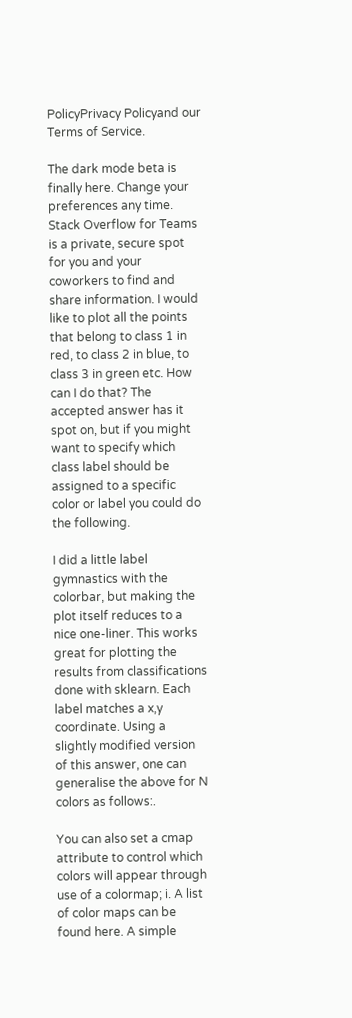PolicyPrivacy Policyand our Terms of Service.

The dark mode beta is finally here. Change your preferences any time. Stack Overflow for Teams is a private, secure spot for you and your coworkers to find and share information. I would like to plot all the points that belong to class 1 in red, to class 2 in blue, to class 3 in green etc. How can I do that? The accepted answer has it spot on, but if you might want to specify which class label should be assigned to a specific color or label you could do the following.

I did a little label gymnastics with the colorbar, but making the plot itself reduces to a nice one-liner. This works great for plotting the results from classifications done with sklearn. Each label matches a x,y coordinate. Using a slightly modified version of this answer, one can generalise the above for N colors as follows:.

You can also set a cmap attribute to control which colors will appear through use of a colormap; i. A list of color maps can be found here. A simple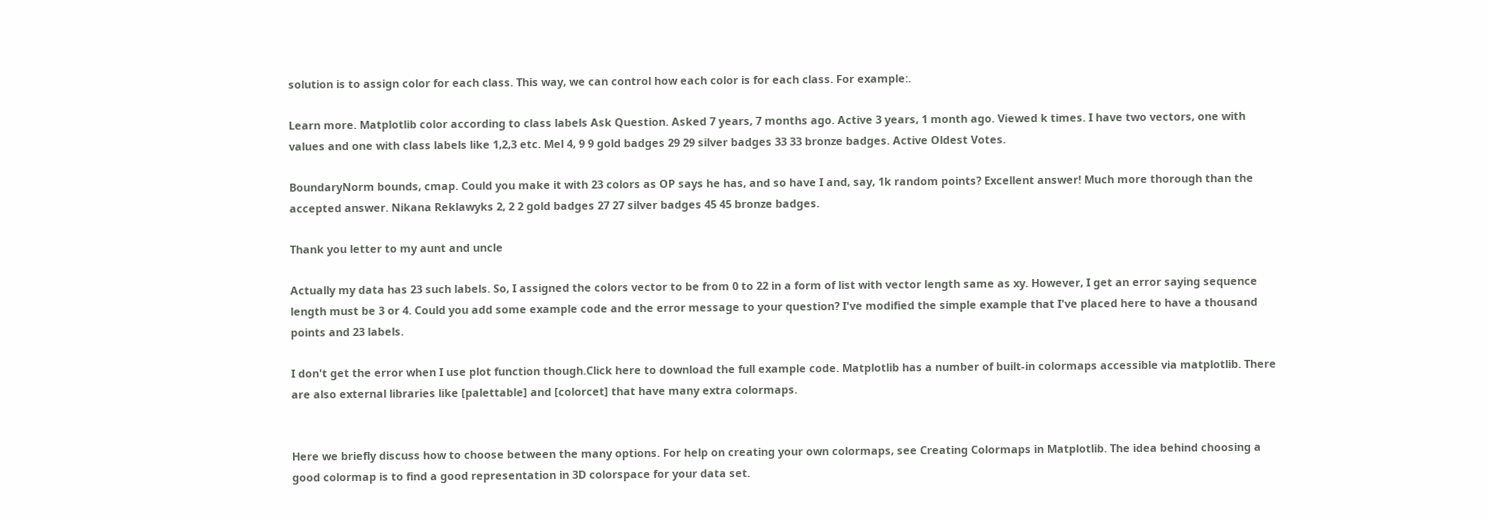solution is to assign color for each class. This way, we can control how each color is for each class. For example:.

Learn more. Matplotlib color according to class labels Ask Question. Asked 7 years, 7 months ago. Active 3 years, 1 month ago. Viewed k times. I have two vectors, one with values and one with class labels like 1,2,3 etc. Mel 4, 9 9 gold badges 29 29 silver badges 33 33 bronze badges. Active Oldest Votes.

BoundaryNorm bounds, cmap. Could you make it with 23 colors as OP says he has, and so have I and, say, 1k random points? Excellent answer! Much more thorough than the accepted answer. Nikana Reklawyks 2, 2 2 gold badges 27 27 silver badges 45 45 bronze badges.

Thank you letter to my aunt and uncle

Actually my data has 23 such labels. So, I assigned the colors vector to be from 0 to 22 in a form of list with vector length same as xy. However, I get an error saying sequence length must be 3 or 4. Could you add some example code and the error message to your question? I've modified the simple example that I've placed here to have a thousand points and 23 labels.

I don't get the error when I use plot function though.Click here to download the full example code. Matplotlib has a number of built-in colormaps accessible via matplotlib. There are also external libraries like [palettable] and [colorcet] that have many extra colormaps.


Here we briefly discuss how to choose between the many options. For help on creating your own colormaps, see Creating Colormaps in Matplotlib. The idea behind choosing a good colormap is to find a good representation in 3D colorspace for your data set.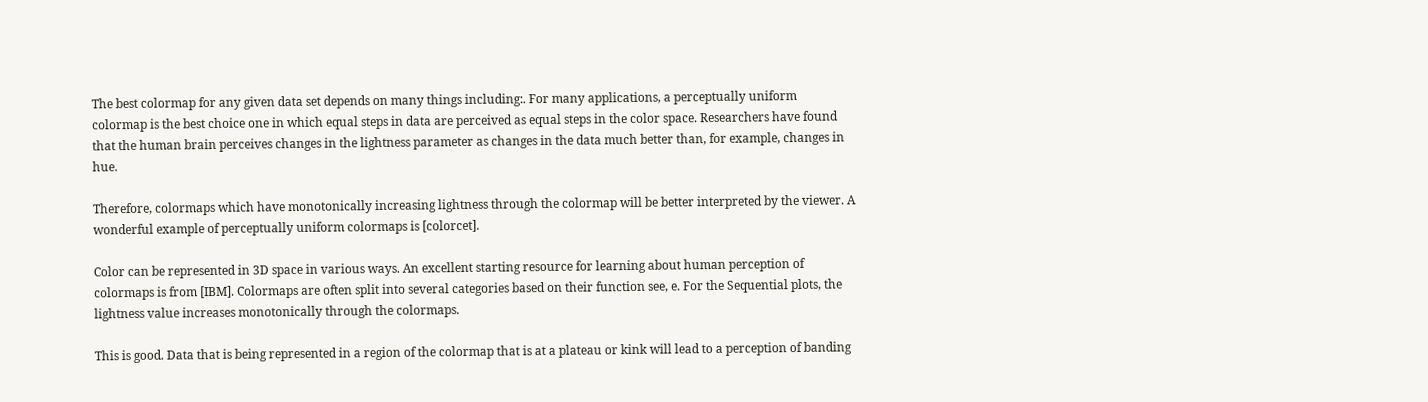The best colormap for any given data set depends on many things including:. For many applications, a perceptually uniform colormap is the best choice one in which equal steps in data are perceived as equal steps in the color space. Researchers have found that the human brain perceives changes in the lightness parameter as changes in the data much better than, for example, changes in hue.

Therefore, colormaps which have monotonically increasing lightness through the colormap will be better interpreted by the viewer. A wonderful example of perceptually uniform colormaps is [colorcet].

Color can be represented in 3D space in various ways. An excellent starting resource for learning about human perception of colormaps is from [IBM]. Colormaps are often split into several categories based on their function see, e. For the Sequential plots, the lightness value increases monotonically through the colormaps.

This is good. Data that is being represented in a region of the colormap that is at a plateau or kink will lead to a perception of banding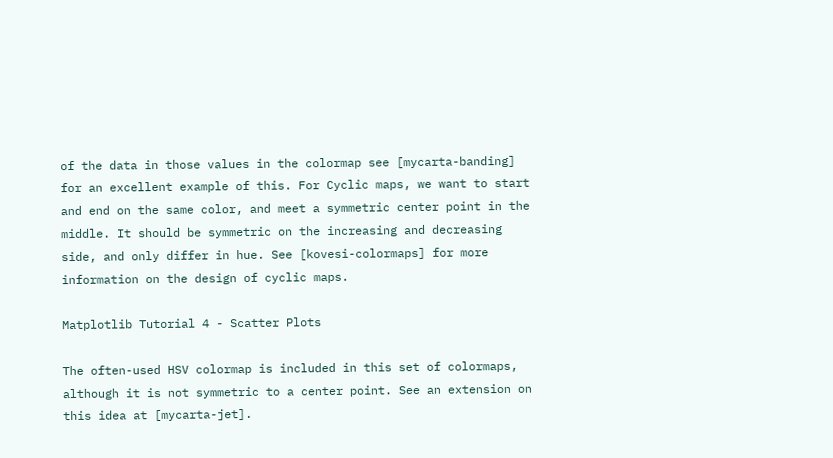of the data in those values in the colormap see [mycarta-banding] for an excellent example of this. For Cyclic maps, we want to start and end on the same color, and meet a symmetric center point in the middle. It should be symmetric on the increasing and decreasing side, and only differ in hue. See [kovesi-colormaps] for more information on the design of cyclic maps.

Matplotlib Tutorial 4 - Scatter Plots

The often-used HSV colormap is included in this set of colormaps, although it is not symmetric to a center point. See an extension on this idea at [mycarta-jet].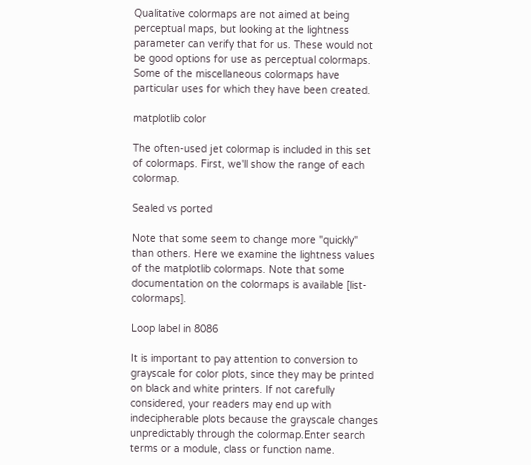Qualitative colormaps are not aimed at being perceptual maps, but looking at the lightness parameter can verify that for us. These would not be good options for use as perceptual colormaps. Some of the miscellaneous colormaps have particular uses for which they have been created.

matplotlib color

The often-used jet colormap is included in this set of colormaps. First, we'll show the range of each colormap.

Sealed vs ported

Note that some seem to change more "quickly" than others. Here we examine the lightness values of the matplotlib colormaps. Note that some documentation on the colormaps is available [list-colormaps].

Loop label in 8086

It is important to pay attention to conversion to grayscale for color plots, since they may be printed on black and white printers. If not carefully considered, your readers may end up with indecipherable plots because the grayscale changes unpredictably through the colormap.Enter search terms or a module, class or function name.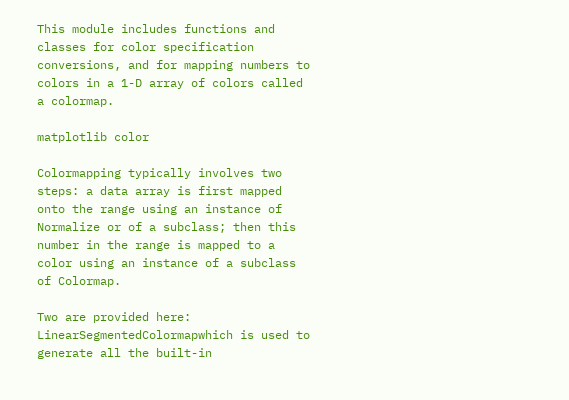This module includes functions and classes for color specification conversions, and for mapping numbers to colors in a 1-D array of colors called a colormap.

matplotlib color

Colormapping typically involves two steps: a data array is first mapped onto the range using an instance of Normalize or of a subclass; then this number in the range is mapped to a color using an instance of a subclass of Colormap.

Two are provided here: LinearSegmentedColormapwhich is used to generate all the built-in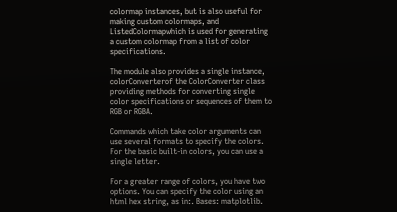colormap instances, but is also useful for making custom colormaps, and ListedColormapwhich is used for generating a custom colormap from a list of color specifications.

The module also provides a single instance, colorConverterof the ColorConverter class providing methods for converting single color specifications or sequences of them to RGB or RGBA.

Commands which take color arguments can use several formats to specify the colors. For the basic built-in colors, you can use a single letter.

For a greater range of colors, you have two options. You can specify the color using an html hex string, as in:. Bases: matplotlib.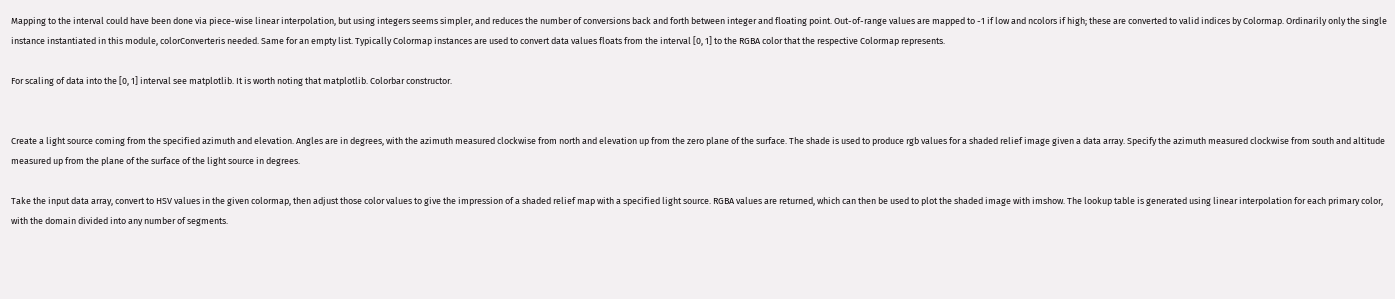Mapping to the interval could have been done via piece-wise linear interpolation, but using integers seems simpler, and reduces the number of conversions back and forth between integer and floating point. Out-of-range values are mapped to -1 if low and ncolors if high; these are converted to valid indices by Colormap. Ordinarily only the single instance instantiated in this module, colorConverteris needed. Same for an empty list. Typically Colormap instances are used to convert data values floats from the interval [0, 1] to the RGBA color that the respective Colormap represents.

For scaling of data into the [0, 1] interval see matplotlib. It is worth noting that matplotlib. Colorbar constructor.


Create a light source coming from the specified azimuth and elevation. Angles are in degrees, with the azimuth measured clockwise from north and elevation up from the zero plane of the surface. The shade is used to produce rgb values for a shaded relief image given a data array. Specify the azimuth measured clockwise from south and altitude measured up from the plane of the surface of the light source in degrees.

Take the input data array, convert to HSV values in the given colormap, then adjust those color values to give the impression of a shaded relief map with a specified light source. RGBA values are returned, which can then be used to plot the shaded image with imshow. The lookup table is generated using linear interpolation for each primary color, with the domain divided into any number of segments.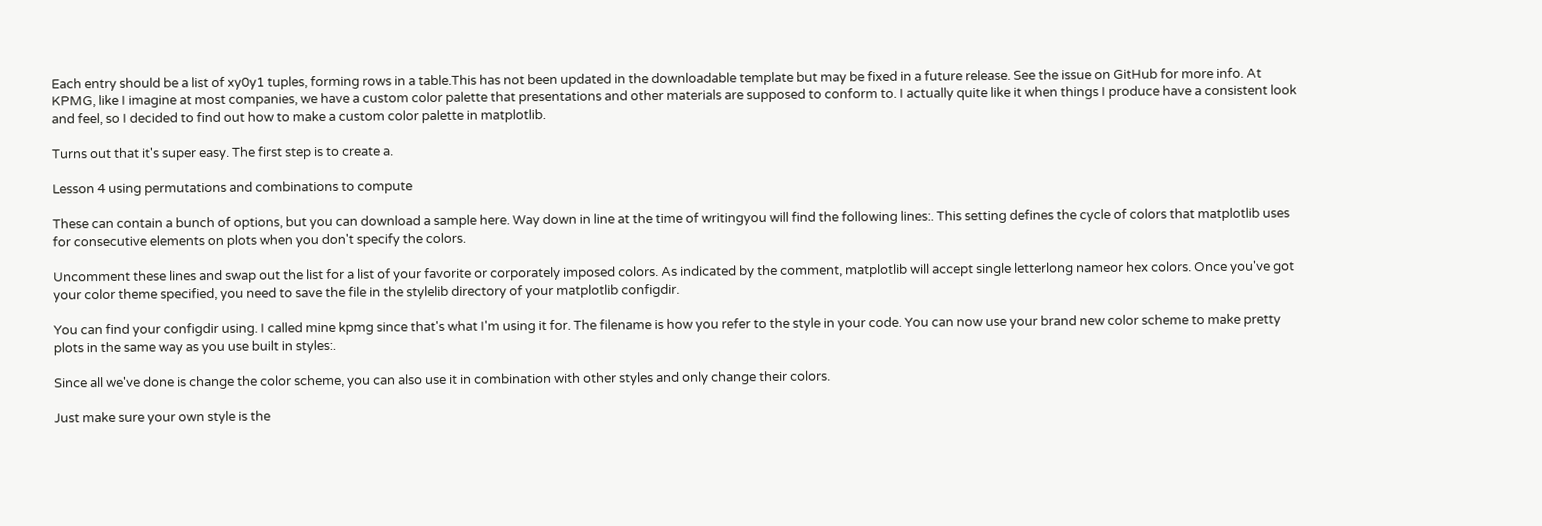Each entry should be a list of xy0y1 tuples, forming rows in a table.This has not been updated in the downloadable template but may be fixed in a future release. See the issue on GitHub for more info. At KPMG, like I imagine at most companies, we have a custom color palette that presentations and other materials are supposed to conform to. I actually quite like it when things I produce have a consistent look and feel, so I decided to find out how to make a custom color palette in matplotlib.

Turns out that it's super easy. The first step is to create a.

Lesson 4 using permutations and combinations to compute

These can contain a bunch of options, but you can download a sample here. Way down in line at the time of writingyou will find the following lines:. This setting defines the cycle of colors that matplotlib uses for consecutive elements on plots when you don't specify the colors.

Uncomment these lines and swap out the list for a list of your favorite or corporately imposed colors. As indicated by the comment, matplotlib will accept single letterlong nameor hex colors. Once you've got your color theme specified, you need to save the file in the stylelib directory of your matplotlib configdir.

You can find your configdir using. I called mine kpmg since that's what I'm using it for. The filename is how you refer to the style in your code. You can now use your brand new color scheme to make pretty plots in the same way as you use built in styles:.

Since all we've done is change the color scheme, you can also use it in combination with other styles and only change their colors.

Just make sure your own style is the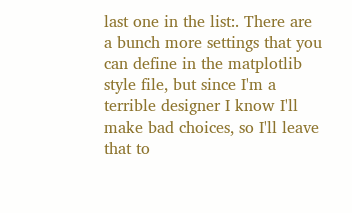last one in the list:. There are a bunch more settings that you can define in the matplotlib style file, but since I'm a terrible designer I know I'll make bad choices, so I'll leave that to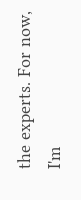the experts. For now, I'm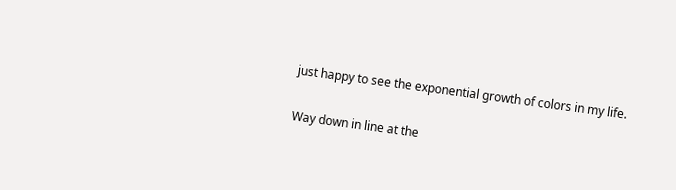just happy to see the exponential growth of colors in my life.

Way down in line at the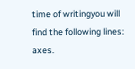time of writingyou will find the following lines: axes.